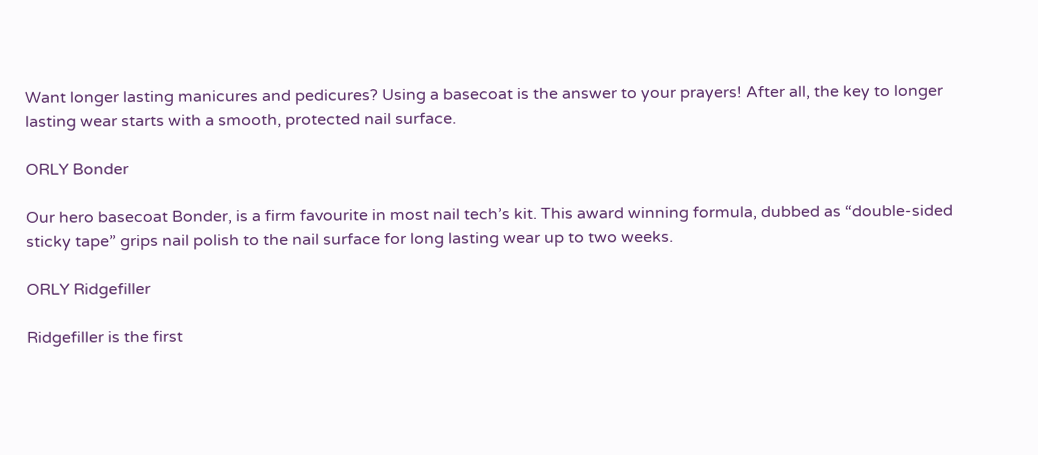Want longer lasting manicures and pedicures? Using a basecoat is the answer to your prayers! After all, the key to longer lasting wear starts with a smooth, protected nail surface.

ORLY Bonder

Our hero basecoat Bonder, is a firm favourite in most nail tech’s kit. This award winning formula, dubbed as “double-sided sticky tape” grips nail polish to the nail surface for long lasting wear up to two weeks.

ORLY Ridgefiller

Ridgefiller is the first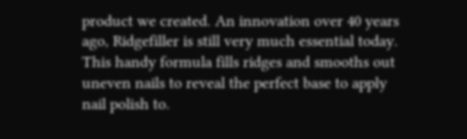product we created. An innovation over 40 years ago, Ridgefiller is still very much essential today. This handy formula fills ridges and smooths out uneven nails to reveal the perfect base to apply nail polish to.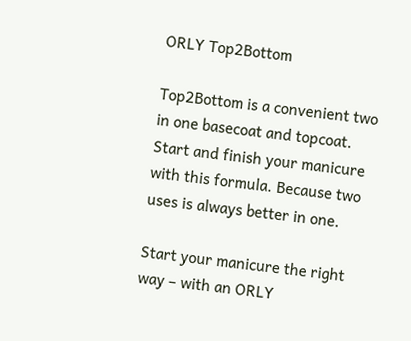ORLY Top2Bottom

Top2Bottom is a convenient two in one basecoat and topcoat. Start and finish your manicure with this formula. Because two uses is always better in one.

Start your manicure the right way – with an ORLY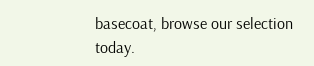basecoat, browse our selection today.